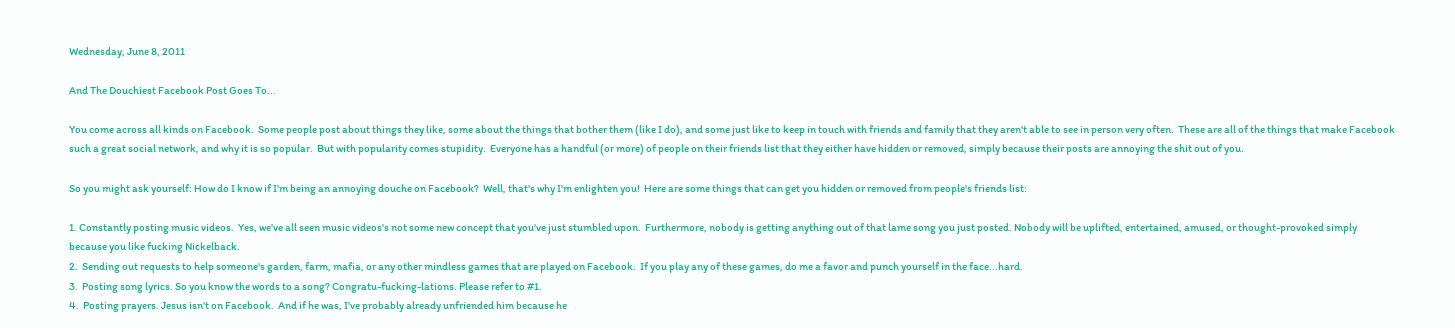Wednesday, June 8, 2011

And The Douchiest Facebook Post Goes To...

You come across all kinds on Facebook.  Some people post about things they like, some about the things that bother them (like I do), and some just like to keep in touch with friends and family that they aren't able to see in person very often.  These are all of the things that make Facebook such a great social network, and why it is so popular.  But with popularity comes stupidity.  Everyone has a handful (or more) of people on their friends list that they either have hidden or removed, simply because their posts are annoying the shit out of you.

So you might ask yourself: How do I know if I'm being an annoying douche on Facebook?  Well, that's why I'm enlighten you!  Here are some things that can get you hidden or removed from people's friends list:

1. Constantly posting music videos.  Yes, we've all seen music videos's not some new concept that you've just stumbled upon.  Furthermore, nobody is getting anything out of that lame song you just posted. Nobody will be uplifted, entertained, amused, or thought-provoked simply because you like fucking Nickelback.
2.  Sending out requests to help someone's garden, farm, mafia, or any other mindless games that are played on Facebook.  If you play any of these games, do me a favor and punch yourself in the face...hard.
3.  Posting song lyrics. So you know the words to a song? Congratu-fucking-lations. Please refer to #1.
4.  Posting prayers. Jesus isn't on Facebook.  And if he was, I've probably already unfriended him because he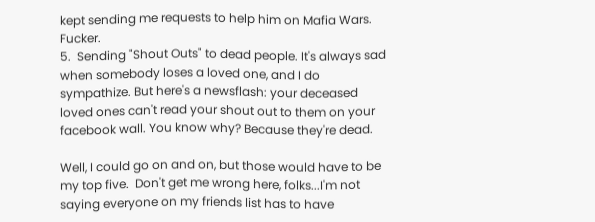kept sending me requests to help him on Mafia Wars.  Fucker.
5.  Sending "Shout Outs" to dead people. It's always sad when somebody loses a loved one, and I do sympathize. But here's a newsflash: your deceased loved ones can't read your shout out to them on your facebook wall. You know why? Because they're dead.

Well, I could go on and on, but those would have to be my top five.  Don't get me wrong here, folks...I'm not saying everyone on my friends list has to have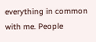everything in common with me. People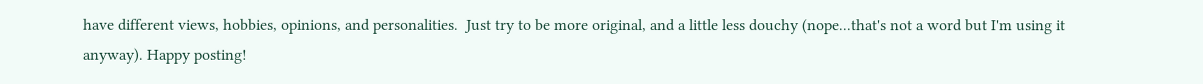have different views, hobbies, opinions, and personalities.  Just try to be more original, and a little less douchy (nope...that's not a word but I'm using it anyway). Happy posting!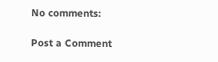No comments:

Post a Comment